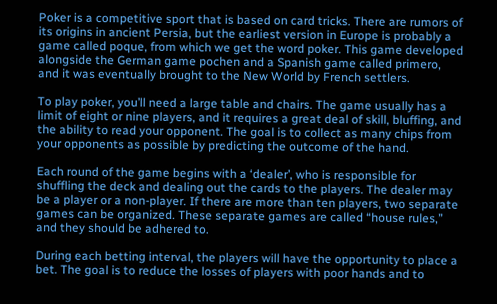Poker is a competitive sport that is based on card tricks. There are rumors of its origins in ancient Persia, but the earliest version in Europe is probably a game called poque, from which we get the word poker. This game developed alongside the German game pochen and a Spanish game called primero, and it was eventually brought to the New World by French settlers.

To play poker, you’ll need a large table and chairs. The game usually has a limit of eight or nine players, and it requires a great deal of skill, bluffing, and the ability to read your opponent. The goal is to collect as many chips from your opponents as possible by predicting the outcome of the hand.

Each round of the game begins with a ‘dealer’, who is responsible for shuffling the deck and dealing out the cards to the players. The dealer may be a player or a non-player. If there are more than ten players, two separate games can be organized. These separate games are called “house rules,” and they should be adhered to.

During each betting interval, the players will have the opportunity to place a bet. The goal is to reduce the losses of players with poor hands and to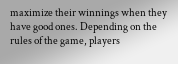maximize their winnings when they have good ones. Depending on the rules of the game, players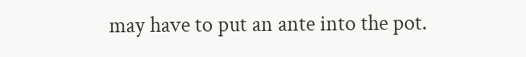may have to put an ante into the pot.